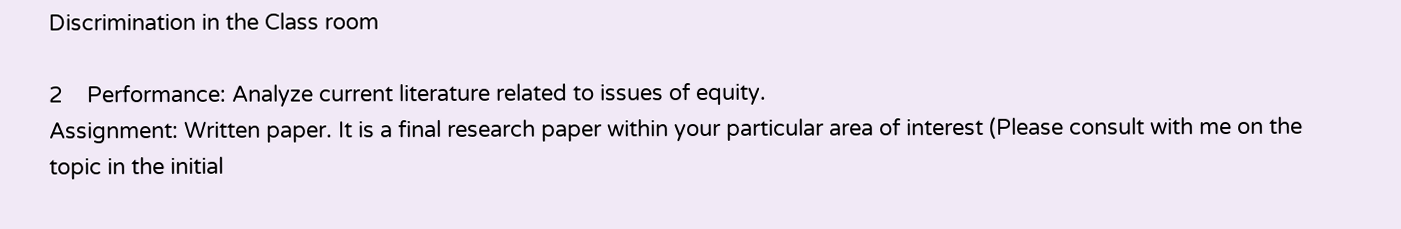Discrimination in the Class room

2    Performance: Analyze current literature related to issues of equity.
Assignment: Written paper. It is a final research paper within your particular area of interest (Please consult with me on the topic in the initial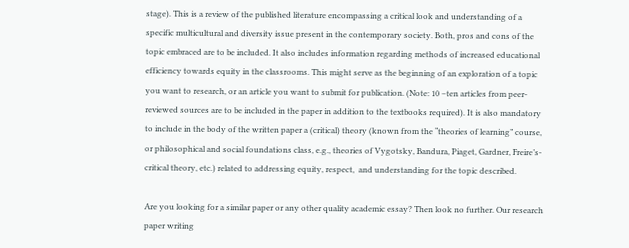stage). This is a review of the published literature encompassing a critical look and understanding of a specific multicultural and diversity issue present in the contemporary society. Both, pros and cons of the topic embraced are to be included. It also includes information regarding methods of increased educational efficiency towards equity in the classrooms. This might serve as the beginning of an exploration of a topic you want to research, or an article you want to submit for publication. (Note: 10 –ten articles from peer-reviewed sources are to be included in the paper in addition to the textbooks required). It is also mandatory to include in the body of the written paper a (critical) theory (known from the “theories of learning” course, or philosophical and social foundations class, e.g., theories of Vygotsky, Bandura, Piaget, Gardner, Freire’s-critical theory, etc.) related to addressing equity, respect,  and understanding for the topic described.

Are you looking for a similar paper or any other quality academic essay? Then look no further. Our research paper writing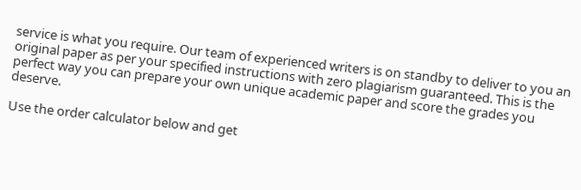service is what you require. Our team of experienced writers is on standby to deliver to you an original paper as per your specified instructions with zero plagiarism guaranteed. This is the perfect way you can prepare your own unique academic paper and score the grades you deserve.

Use the order calculator below and get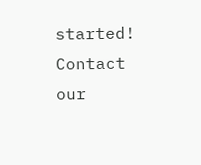started! Contact our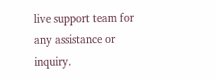live support team for any assistance or inquiry.